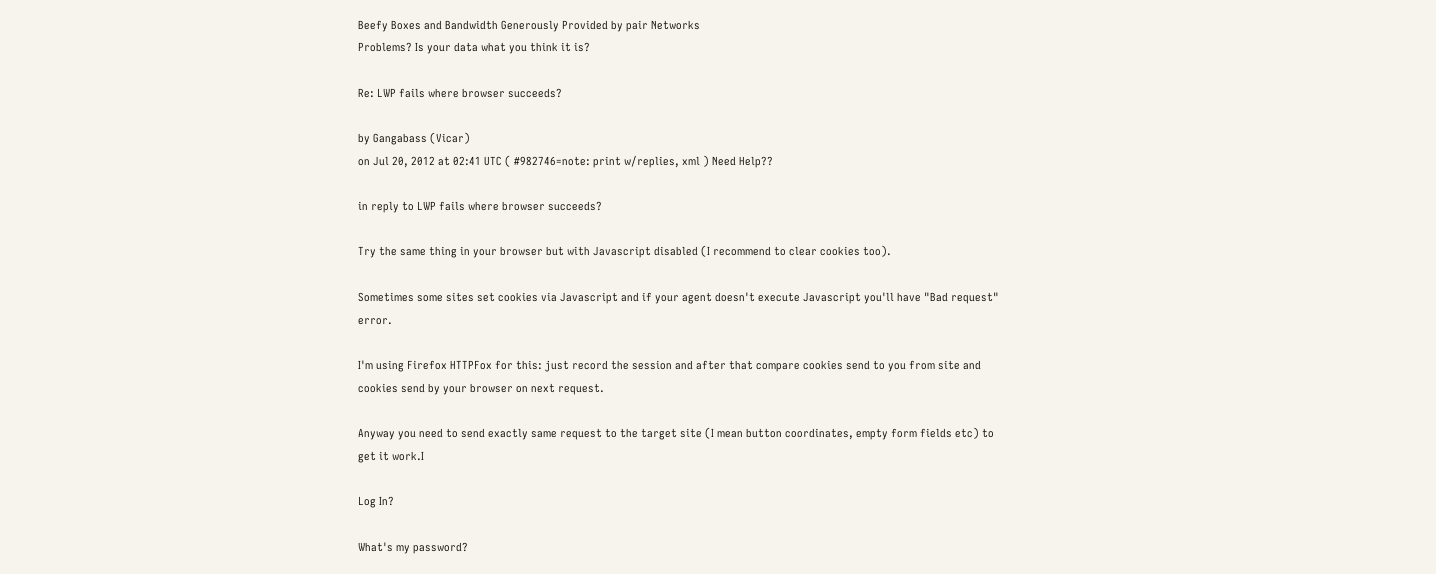Beefy Boxes and Bandwidth Generously Provided by pair Networks
Problems? Is your data what you think it is?

Re: LWP fails where browser succeeds?

by Gangabass (Vicar)
on Jul 20, 2012 at 02:41 UTC ( #982746=note: print w/replies, xml ) Need Help??

in reply to LWP fails where browser succeeds?

Try the same thing in your browser but with Javascript disabled (I recommend to clear cookies too).

Sometimes some sites set cookies via Javascript and if your agent doesn't execute Javascript you'll have "Bad request" error.

I'm using Firefox HTTPFox for this: just record the session and after that compare cookies send to you from site and cookies send by your browser on next request.

Anyway you need to send exactly same request to the target site (I mean button coordinates, empty form fields etc) to get it work.I

Log In?

What's my password?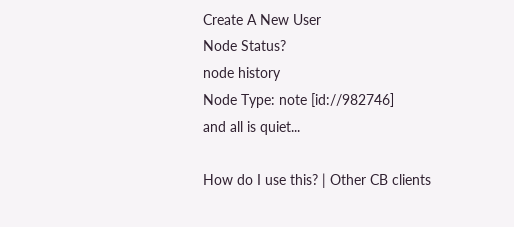Create A New User
Node Status?
node history
Node Type: note [id://982746]
and all is quiet...

How do I use this? | Other CB clients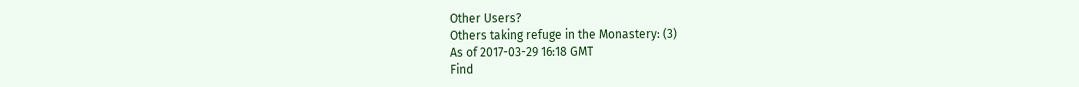Other Users?
Others taking refuge in the Monastery: (3)
As of 2017-03-29 16:18 GMT
Find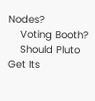Nodes?
    Voting Booth?
    Should Pluto Get Its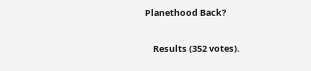Planethood Back?

    Results (352 votes).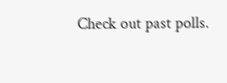Check out past polls.